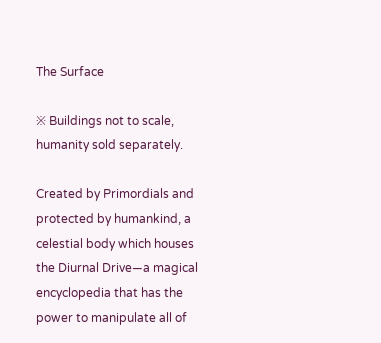The Surface

※ Buildings not to scale, humanity sold separately.

Created by Primordials and protected by humankind, a celestial body which houses the Diurnal Drive—a magical encyclopedia that has the power to manipulate all of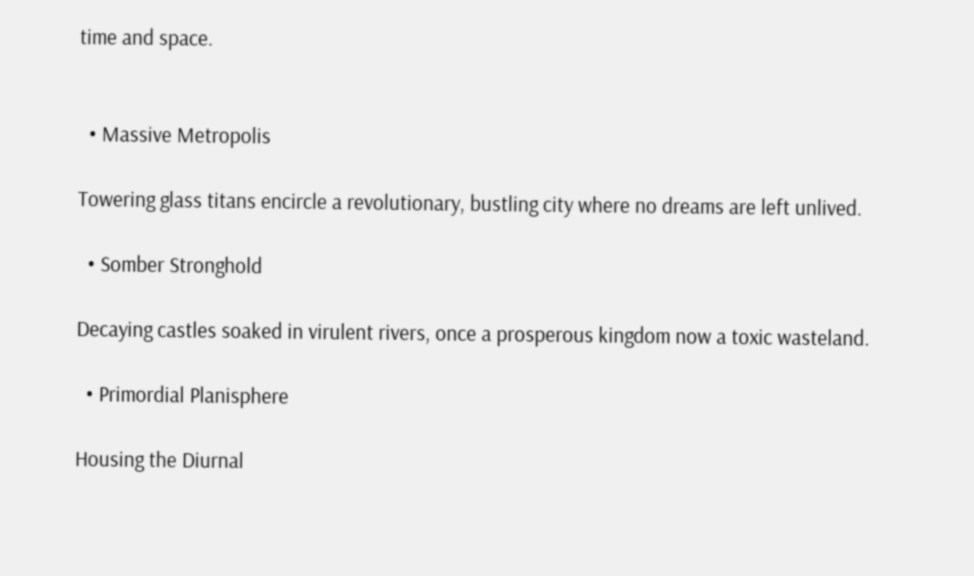time and space.


  • Massive Metropolis

Towering glass titans encircle a revolutionary, bustling city where no dreams are left unlived.

  • Somber Stronghold

Decaying castles soaked in virulent rivers, once a prosperous kingdom now a toxic wasteland.

  • Primordial Planisphere

Housing the Diurnal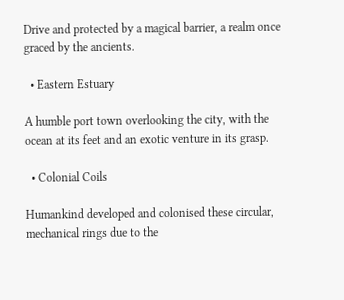Drive and protected by a magical barrier, a realm once graced by the ancients.

  • Eastern Estuary

A humble port town overlooking the city, with the ocean at its feet and an exotic venture in its grasp.

  • Colonial Coils

Humankind developed and colonised these circular, mechanical rings due to the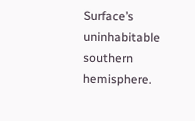Surface’s uninhabitable southern hemisphere.